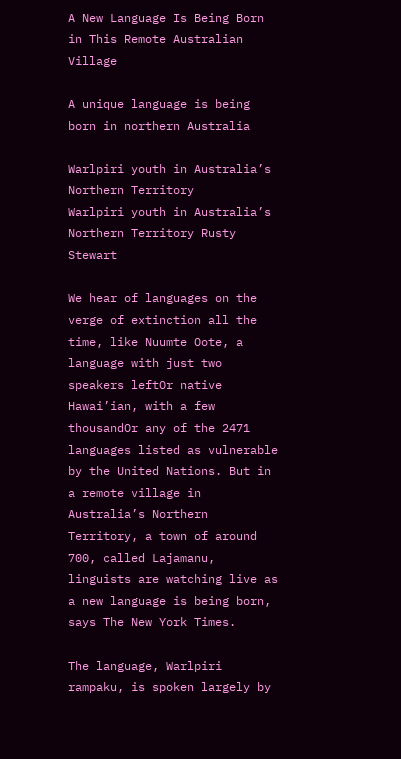A New Language Is Being Born in This Remote Australian Village

A unique language is being born in northern Australia

Warlpiri youth in Australia’s Northern Territory
Warlpiri youth in Australia’s Northern Territory Rusty Stewart

We hear of languages on the verge of extinction all the time, like Nuumte Oote, a language with just two speakers leftOr native Hawai’ian, with a few thousandOr any of the 2471 languages listed as vulnerable by the United Nations. But in a remote village in Australia’s Northern Territory, a town of around 700, called Lajamanu, linguists are watching live as a new language is being born, says The New York Times.

The language, Warlpiri rampaku, is spoken largely by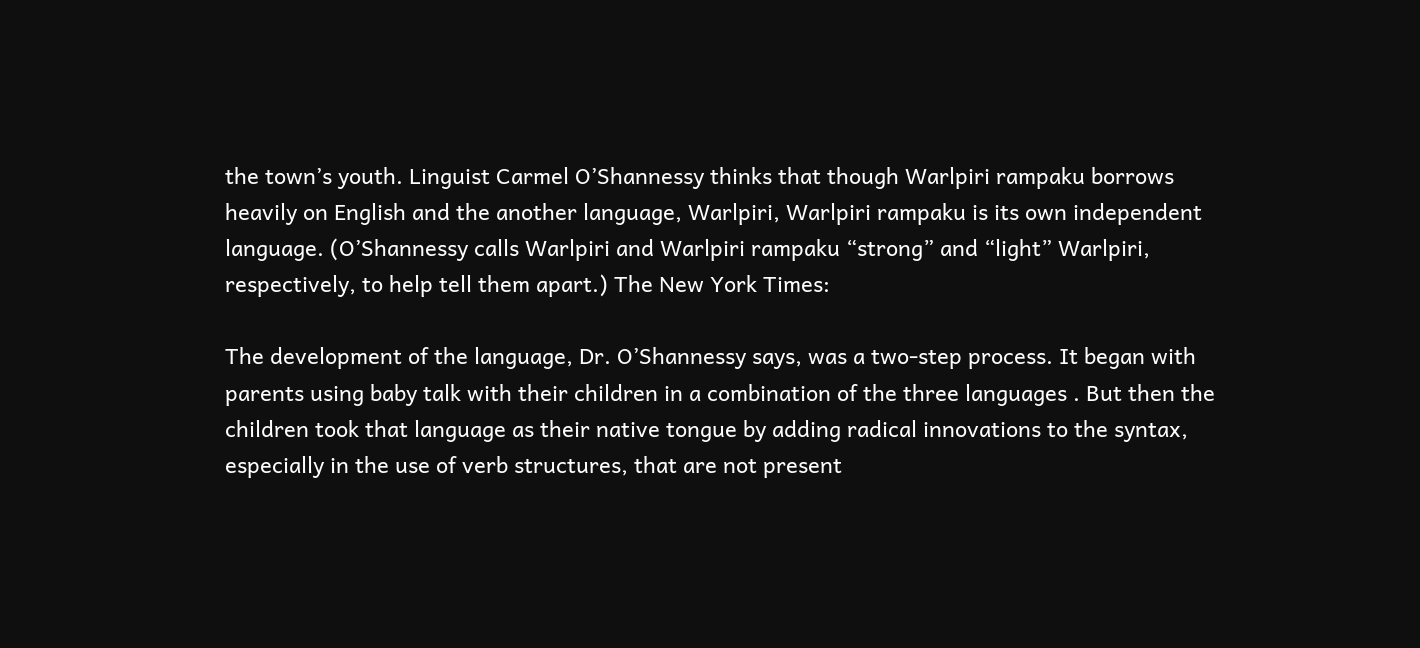the town’s youth. Linguist Carmel O’Shannessy thinks that though Warlpiri rampaku borrows heavily on English and the another language, Warlpiri, Warlpiri rampaku is its own independent language. (O’Shannessy calls Warlpiri and Warlpiri rampaku “strong” and “light” Warlpiri, respectively, to help tell them apart.) The New York Times:

The development of the language, Dr. O’Shannessy says, was a two-step process. It began with parents using baby talk with their children in a combination of the three languages . But then the children took that language as their native tongue by adding radical innovations to the syntax, especially in the use of verb structures, that are not present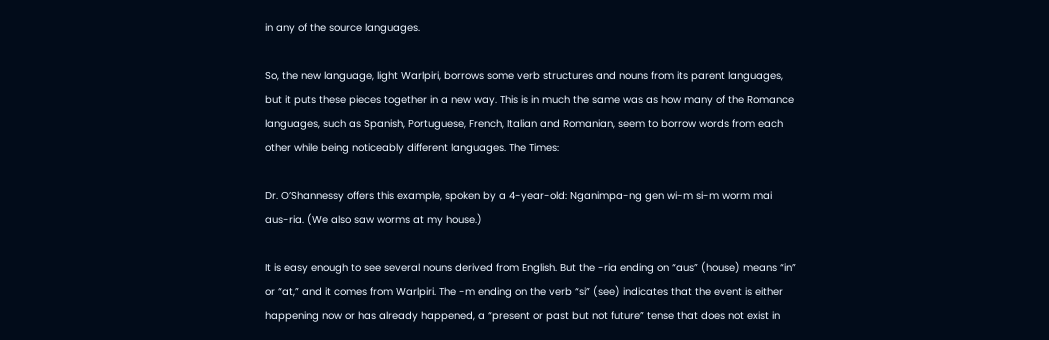in any of the source languages.

So, the new language, light Warlpiri, borrows some verb structures and nouns from its parent languages, but it puts these pieces together in a new way. This is in much the same was as how many of the Romance languages, such as Spanish, Portuguese, French, Italian and Romanian, seem to borrow words from each other while being noticeably different languages. The Times:

Dr. O’Shannessy offers this example, spoken by a 4-year-old: Nganimpa-ng gen wi-m si-m worm mai aus-ria. (We also saw worms at my house.)

It is easy enough to see several nouns derived from English. But the -ria ending on “aus” (house) means “in” or “at,” and it comes from Warlpiri. The -m ending on the verb “si” (see) indicates that the event is either happening now or has already happened, a “present or past but not future” tense that does not exist in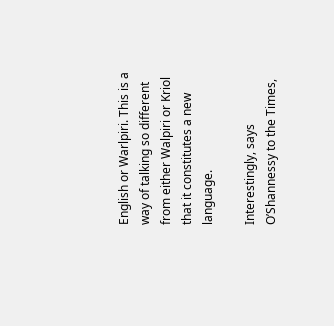English or Warlpiri. This is a way of talking so different from either Walpiri or Kriol that it constitutes a new language.

Interestingly, says O’Shannessy to the Times,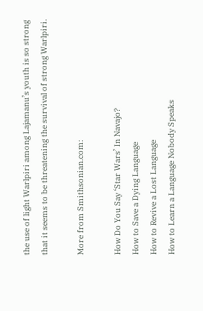the use of light Warlpiri among Lajamanu’s youth is so strong that it seems to be threatening the survival of strong Warlpiri.

More from Smithsonian.com:

How Do You Say ‘Star Wars’ In Navajo?
How to Save a Dying Language
How to Revive a Lost Language
How to Learn a Language Nobody Speaks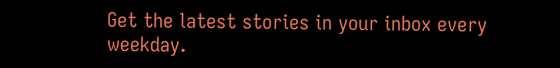Get the latest stories in your inbox every weekday.